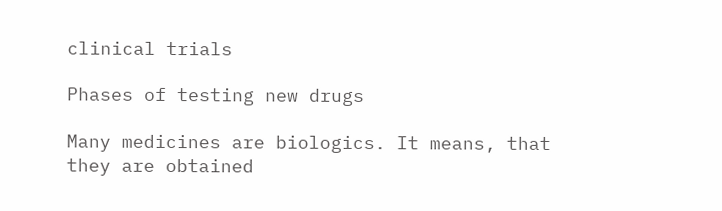clinical trials

Phases of testing new drugs

Many medicines are biologics. It means, that they are obtained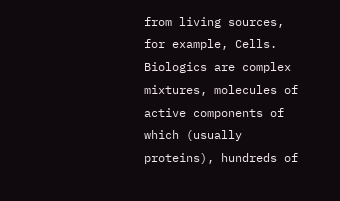from living sources, for example, Cells. Biologics are complex mixtures, molecules of active components of which (usually proteins), hundreds of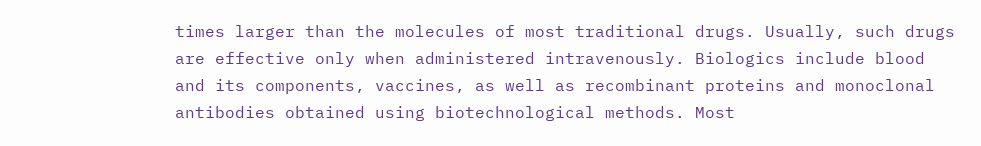times larger than the molecules of most traditional drugs. Usually, such drugs are effective only when administered intravenously. Biologics include blood and its components, vaccines, as well as recombinant proteins and monoclonal antibodies obtained using biotechnological methods. Most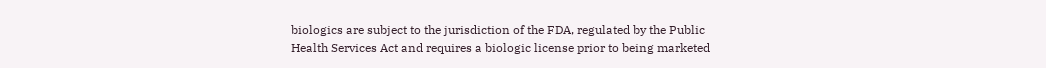biologics are subject to the jurisdiction of the FDA, regulated by the Public Health Services Act and requires a biologic license prior to being marketed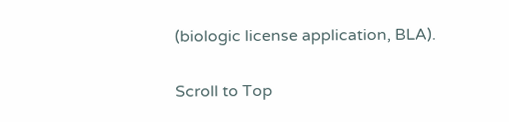(biologic license application, BLA).

Scroll to Top